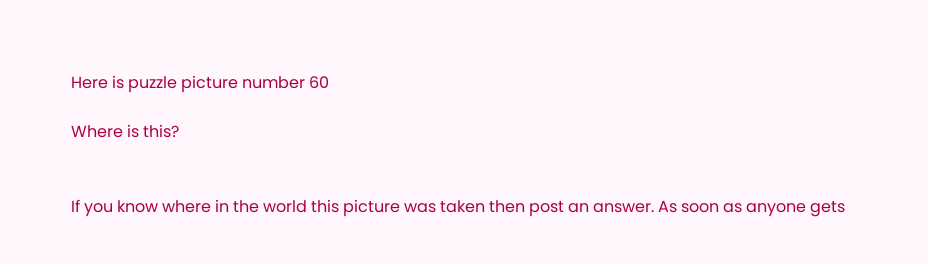Here is puzzle picture number 60

Where is this?


If you know where in the world this picture was taken then post an answer. As soon as anyone gets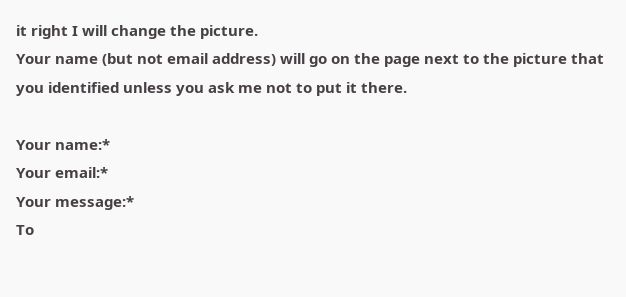it right I will change the picture.
Your name (but not email address) will go on the page next to the picture that you identified unless you ask me not to put it there.

Your name:*
Your email:*
Your message:*
To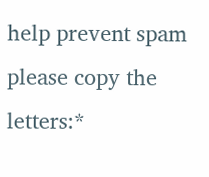help prevent spam please copy the letters:*